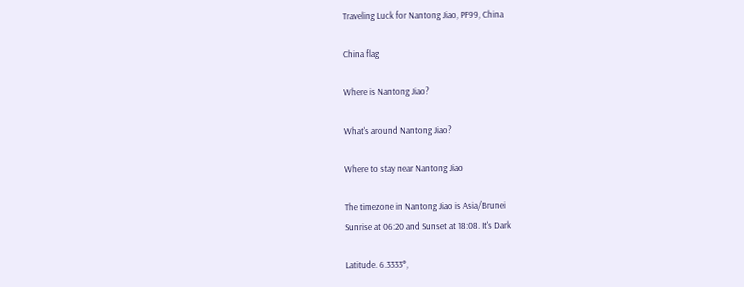Traveling Luck for Nantong Jiao, PF99, China

China flag

Where is Nantong Jiao?

What's around Nantong Jiao?

Where to stay near Nantong Jiao

The timezone in Nantong Jiao is Asia/Brunei
Sunrise at 06:20 and Sunset at 18:08. It's Dark

Latitude. 6.3333°,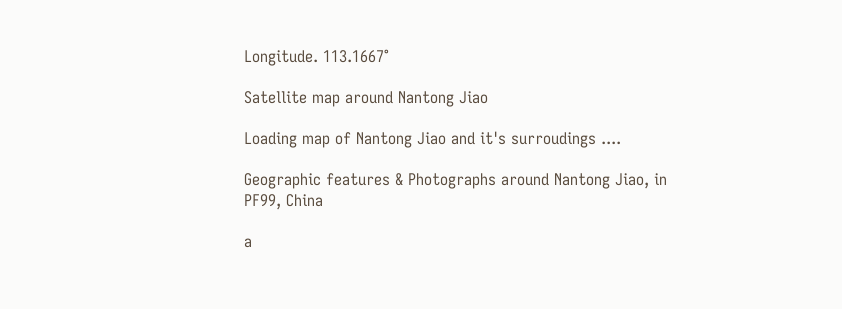Longitude. 113.1667°

Satellite map around Nantong Jiao

Loading map of Nantong Jiao and it's surroudings ....

Geographic features & Photographs around Nantong Jiao, in PF99, China

a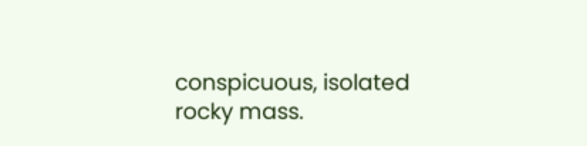conspicuous, isolated rocky mass.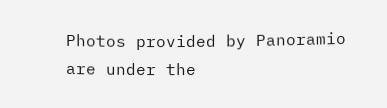Photos provided by Panoramio are under the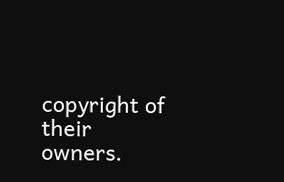copyright of their owners.